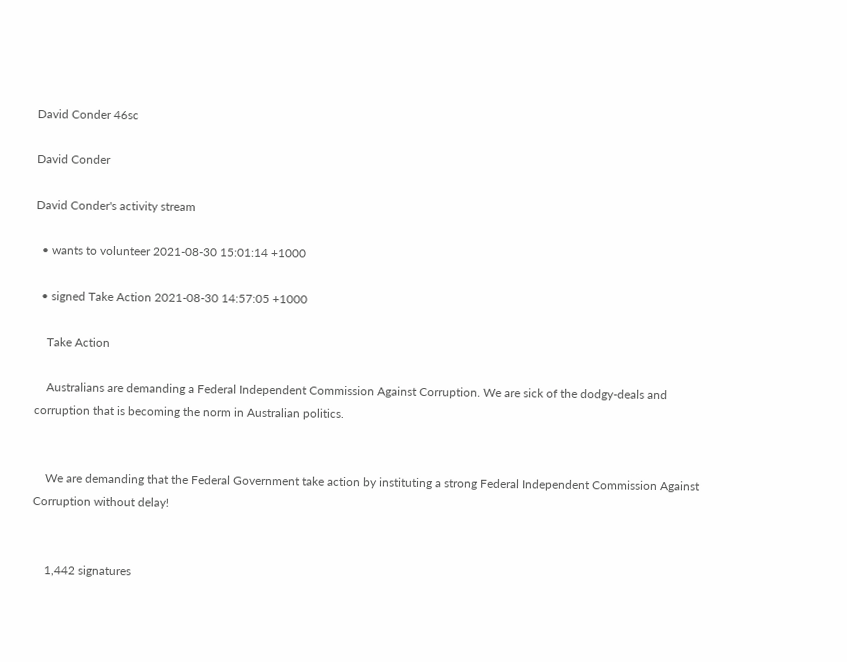David Conder 46sc

David Conder

David Conder's activity stream

  • wants to volunteer 2021-08-30 15:01:14 +1000

  • signed Take Action 2021-08-30 14:57:05 +1000

    Take Action

    Australians are demanding a Federal Independent Commission Against Corruption. We are sick of the dodgy-deals and corruption that is becoming the norm in Australian politics.


    We are demanding that the Federal Government take action by instituting a strong Federal Independent Commission Against Corruption without delay!


    1,442 signatures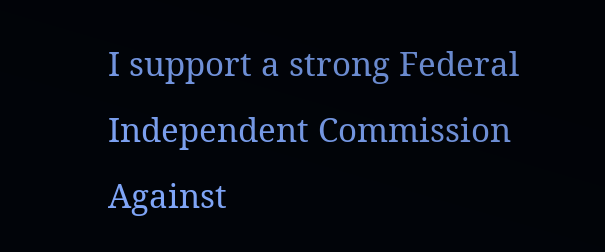I support a strong Federal Independent Commission Against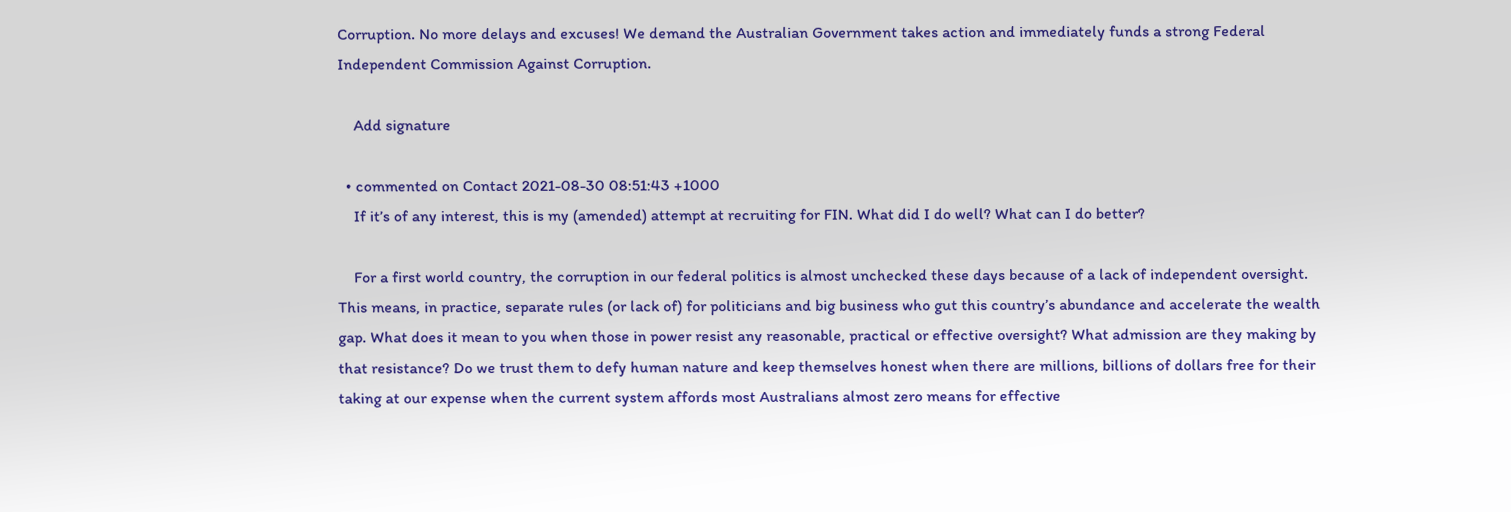Corruption. No more delays and excuses! We demand the Australian Government takes action and immediately funds a strong Federal Independent Commission Against Corruption.

    Add signature

  • commented on Contact 2021-08-30 08:51:43 +1000
    If it’s of any interest, this is my (amended) attempt at recruiting for FIN. What did I do well? What can I do better?

    For a first world country, the corruption in our federal politics is almost unchecked these days because of a lack of independent oversight. This means, in practice, separate rules (or lack of) for politicians and big business who gut this country’s abundance and accelerate the wealth gap. What does it mean to you when those in power resist any reasonable, practical or effective oversight? What admission are they making by that resistance? Do we trust them to defy human nature and keep themselves honest when there are millions, billions of dollars free for their taking at our expense when the current system affords most Australians almost zero means for effective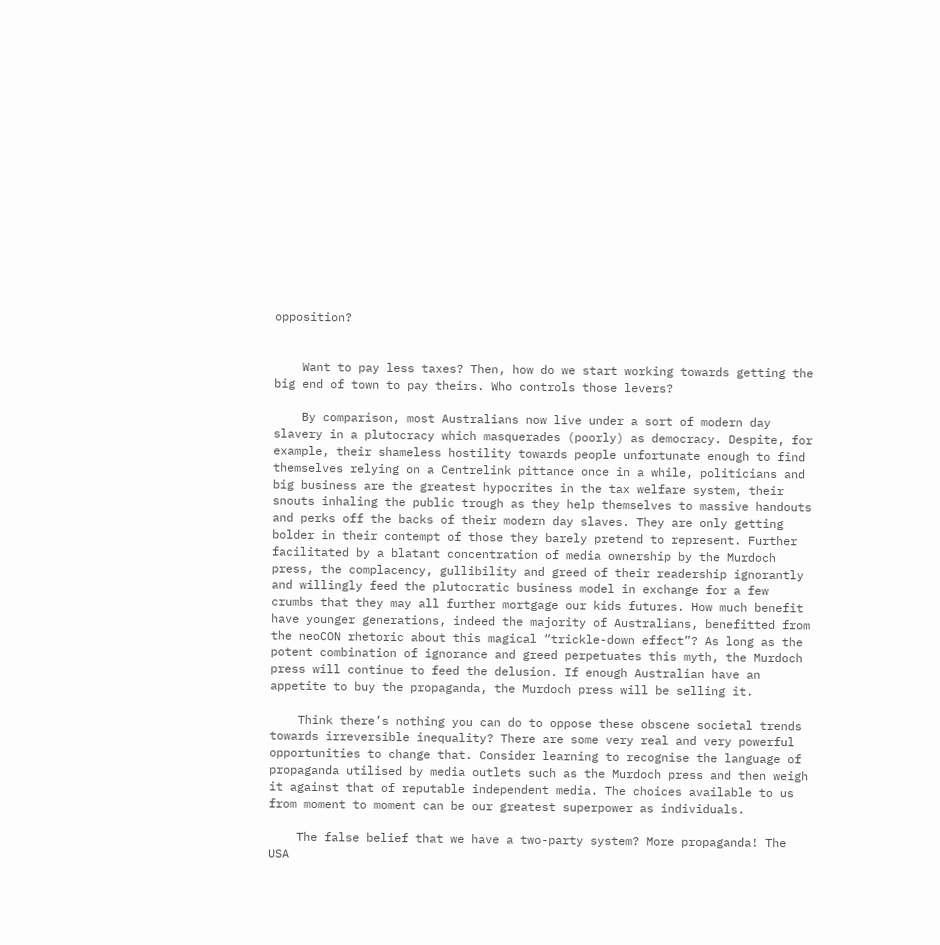opposition?


    Want to pay less taxes? Then, how do we start working towards getting the big end of town to pay theirs. Who controls those levers?

    By comparison, most Australians now live under a sort of modern day slavery in a plutocracy which masquerades (poorly) as democracy. Despite, for example, their shameless hostility towards people unfortunate enough to find themselves relying on a Centrelink pittance once in a while, politicians and big business are the greatest hypocrites in the tax welfare system, their snouts inhaling the public trough as they help themselves to massive handouts and perks off the backs of their modern day slaves. They are only getting bolder in their contempt of those they barely pretend to represent. Further facilitated by a blatant concentration of media ownership by the Murdoch press, the complacency, gullibility and greed of their readership ignorantly and willingly feed the plutocratic business model in exchange for a few crumbs that they may all further mortgage our kids futures. How much benefit have younger generations, indeed the majority of Australians, benefitted from the neoCON rhetoric about this magical “trickle-down effect”? As long as the potent combination of ignorance and greed perpetuates this myth, the Murdoch press will continue to feed the delusion. If enough Australian have an appetite to buy the propaganda, the Murdoch press will be selling it.

    Think there’s nothing you can do to oppose these obscene societal trends towards irreversible inequality? There are some very real and very powerful opportunities to change that. Consider learning to recognise the language of propaganda utilised by media outlets such as the Murdoch press and then weigh it against that of reputable independent media. The choices available to us from moment to moment can be our greatest superpower as individuals.

    The false belief that we have a two-party system? More propaganda! The USA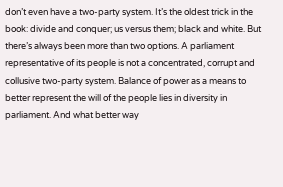don’t even have a two-party system. It’s the oldest trick in the book: divide and conquer; us versus them; black and white. But there’s always been more than two options. A parliament representative of its people is not a concentrated, corrupt and collusive two-party system. Balance of power as a means to better represent the will of the people lies in diversity in parliament. And what better way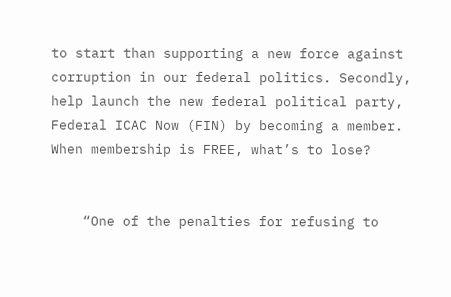to start than supporting a new force against corruption in our federal politics. Secondly, help launch the new federal political party, Federal ICAC Now (FIN) by becoming a member. When membership is FREE, what’s to lose?


    “One of the penalties for refusing to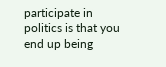participate in politics is that you end up being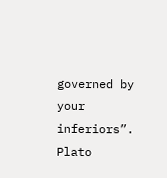governed by your inferiors”. Plato